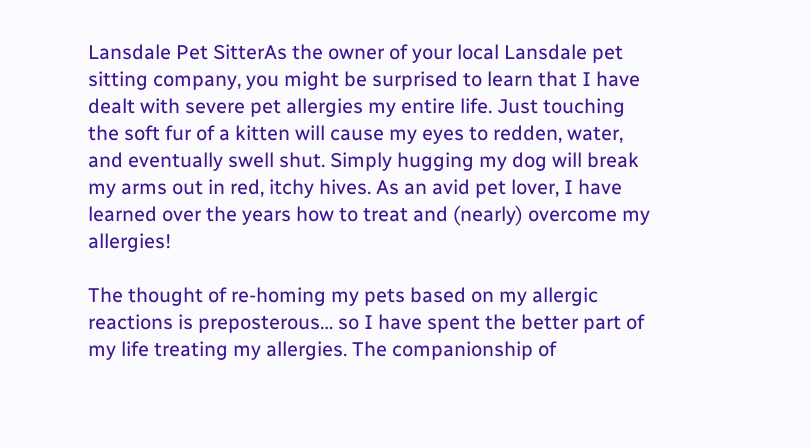Lansdale Pet SitterAs the owner of your local Lansdale pet sitting company, you might be surprised to learn that I have dealt with severe pet allergies my entire life. Just touching the soft fur of a kitten will cause my eyes to redden, water, and eventually swell shut. Simply hugging my dog will break my arms out in red, itchy hives. As an avid pet lover, I have learned over the years how to treat and (nearly) overcome my allergies!

The thought of re-homing my pets based on my allergic reactions is preposterous… so I have spent the better part of my life treating my allergies. The companionship of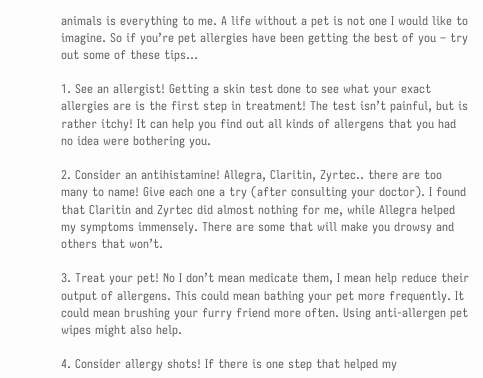animals is everything to me. A life without a pet is not one I would like to imagine. So if you’re pet allergies have been getting the best of you – try out some of these tips…

1. See an allergist! Getting a skin test done to see what your exact allergies are is the first step in treatment! The test isn’t painful, but is rather itchy! It can help you find out all kinds of allergens that you had no idea were bothering you.

2. Consider an antihistamine! Allegra, Claritin, Zyrtec.. there are too many to name! Give each one a try (after consulting your doctor). I found that Claritin and Zyrtec did almost nothing for me, while Allegra helped my symptoms immensely. There are some that will make you drowsy and others that won’t.

3. Treat your pet! No I don’t mean medicate them, I mean help reduce their output of allergens. This could mean bathing your pet more frequently. It could mean brushing your furry friend more often. Using anti-allergen pet wipes might also help.

4. Consider allergy shots! If there is one step that helped my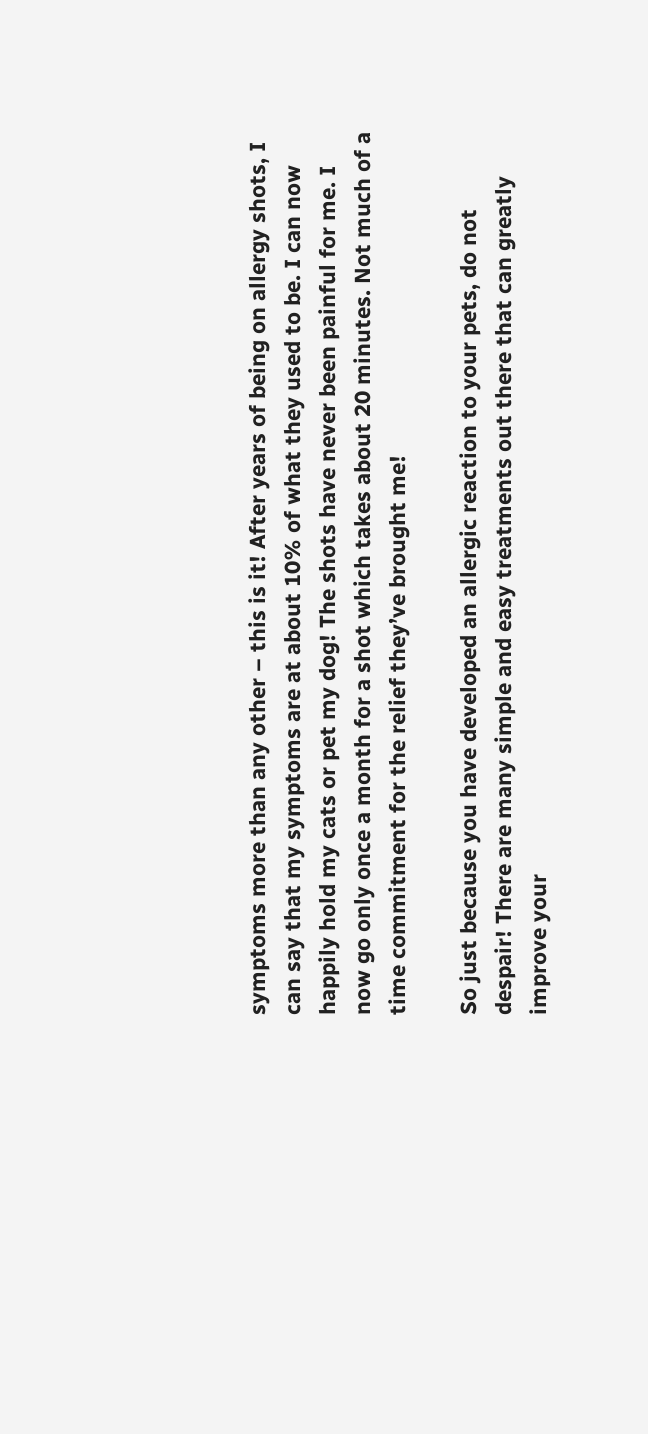symptoms more than any other – this is it! After years of being on allergy shots, I can say that my symptoms are at about 10% of what they used to be. I can now happily hold my cats or pet my dog! The shots have never been painful for me. I now go only once a month for a shot which takes about 20 minutes. Not much of a time commitment for the relief they’ve brought me!

So just because you have developed an allergic reaction to your pets, do not despair! There are many simple and easy treatments out there that can greatly improve your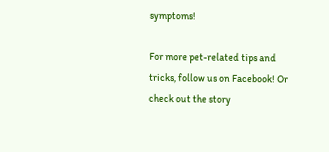symptoms!

For more pet-related tips and tricks, follow us on Facebook! Or check out the story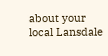about your local Lansdale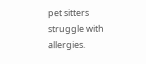pet sitters struggle with allergies.